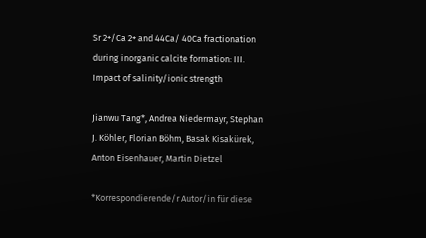Sr 2+/Ca 2+ and 44Ca/ 40Ca fractionation during inorganic calcite formation: III. Impact of salinity/ionic strength

Jianwu Tang*, Andrea Niedermayr, Stephan J. Köhler, Florian Böhm, Basak Kisakürek, Anton Eisenhauer, Martin Dietzel

*Korrespondierende/r Autor/in für diese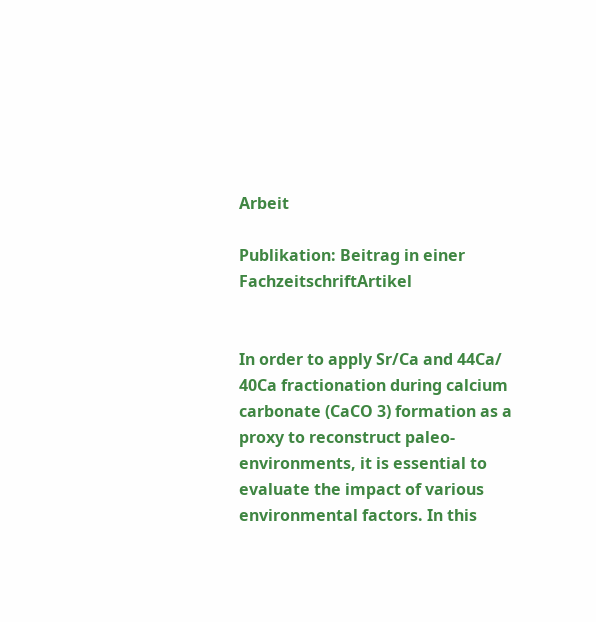Arbeit

Publikation: Beitrag in einer FachzeitschriftArtikel


In order to apply Sr/Ca and 44Ca/ 40Ca fractionation during calcium carbonate (CaCO 3) formation as a proxy to reconstruct paleo-environments, it is essential to evaluate the impact of various environmental factors. In this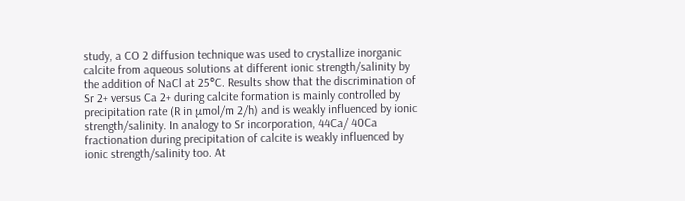study, a CO 2 diffusion technique was used to crystallize inorganic calcite from aqueous solutions at different ionic strength/salinity by the addition of NaCl at 25°C. Results show that the discrimination of Sr 2+ versus Ca 2+ during calcite formation is mainly controlled by precipitation rate (R in μmol/m 2/h) and is weakly influenced by ionic strength/salinity. In analogy to Sr incorporation, 44Ca/ 40Ca fractionation during precipitation of calcite is weakly influenced by ionic strength/salinity too. At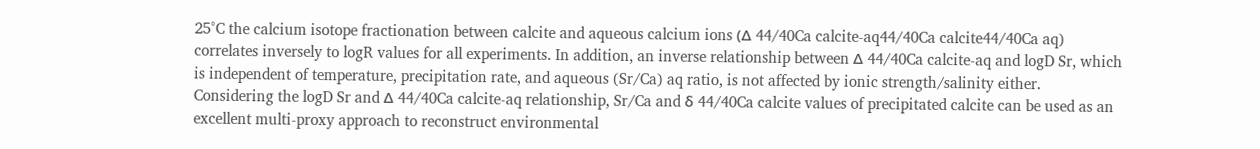25°C the calcium isotope fractionation between calcite and aqueous calcium ions (Δ 44/40Ca calcite-aq44/40Ca calcite44/40Ca aq) correlates inversely to logR values for all experiments. In addition, an inverse relationship between Δ 44/40Ca calcite-aq and logD Sr, which is independent of temperature, precipitation rate, and aqueous (Sr/Ca) aq ratio, is not affected by ionic strength/salinity either. Considering the logD Sr and Δ 44/40Ca calcite-aq relationship, Sr/Ca and δ 44/40Ca calcite values of precipitated calcite can be used as an excellent multi-proxy approach to reconstruct environmental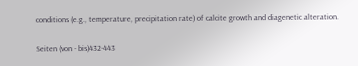conditions (e.g., temperature, precipitation rate) of calcite growth and diagenetic alteration.

Seiten (von - bis)432-443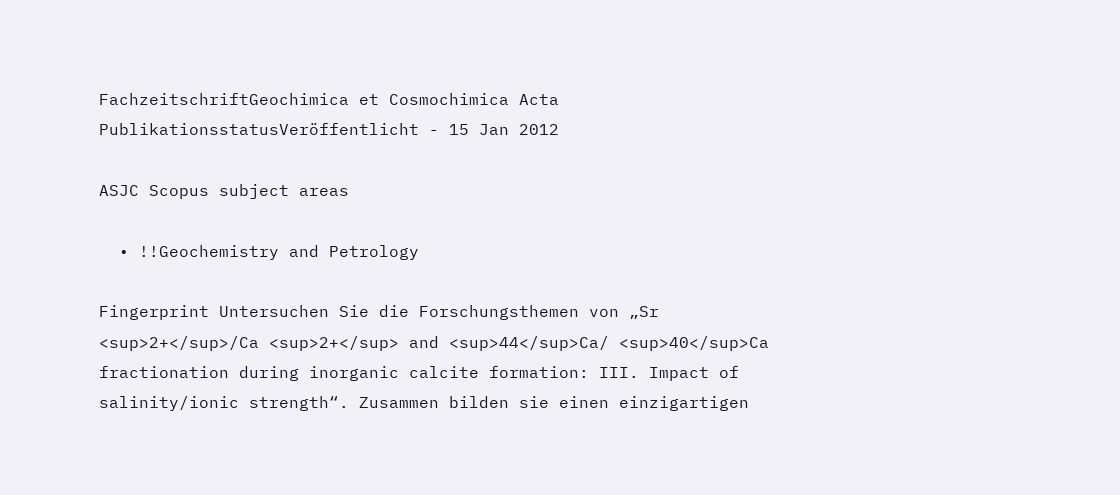FachzeitschriftGeochimica et Cosmochimica Acta
PublikationsstatusVeröffentlicht - 15 Jan 2012

ASJC Scopus subject areas

  • !!Geochemistry and Petrology

Fingerprint Untersuchen Sie die Forschungsthemen von „Sr <sup>2+</sup>/Ca <sup>2+</sup> and <sup>44</sup>Ca/ <sup>40</sup>Ca fractionation during inorganic calcite formation: III. Impact of salinity/ionic strength“. Zusammen bilden sie einen einzigartigen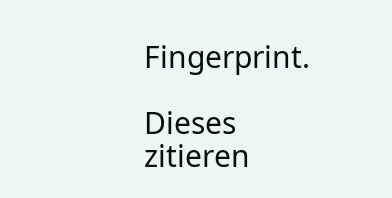Fingerprint.

Dieses zitieren